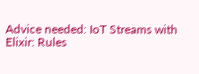Advice needed: IoT Streams with Elixir: Rules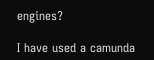engines?

I have used a camunda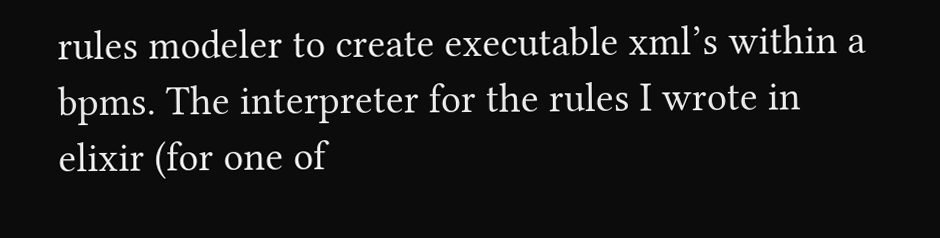rules modeler to create executable xml’s within a bpms. The interpreter for the rules I wrote in elixir (for one of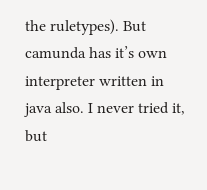the ruletypes). But camunda has it’s own interpreter written in java also. I never tried it, but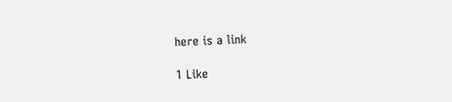here is a link

1 Like